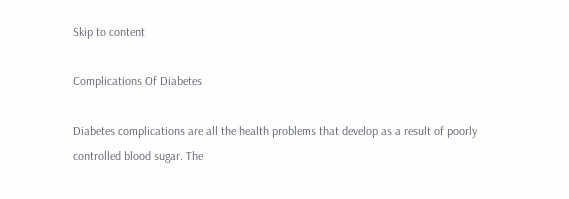Skip to content

Complications Of Diabetes

Diabetes complications are all the health problems that develop as a result of poorly controlled blood sugar. The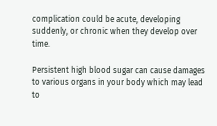complication could be acute, developing suddenly, or chronic when they develop over time.

Persistent high blood sugar can cause damages to various organs in your body which may lead to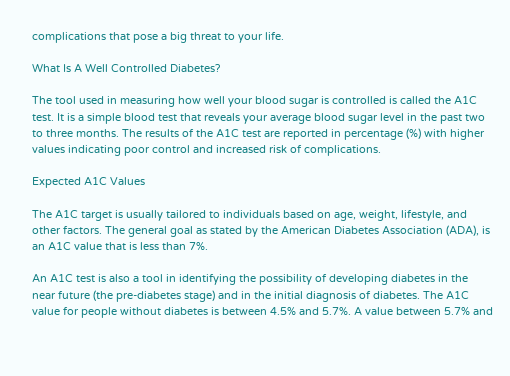complications that pose a big threat to your life.

What Is A Well Controlled Diabetes?

The tool used in measuring how well your blood sugar is controlled is called the A1C test. It is a simple blood test that reveals your average blood sugar level in the past two to three months. The results of the A1C test are reported in percentage (%) with higher values indicating poor control and increased risk of complications.

Expected A1C Values

The A1C target is usually tailored to individuals based on age, weight, lifestyle, and other factors. The general goal as stated by the American Diabetes Association (ADA), is an A1C value that is less than 7%.

An A1C test is also a tool in identifying the possibility of developing diabetes in the near future (the pre-diabetes stage) and in the initial diagnosis of diabetes. The A1C value for people without diabetes is between 4.5% and 5.7%. A value between 5.7% and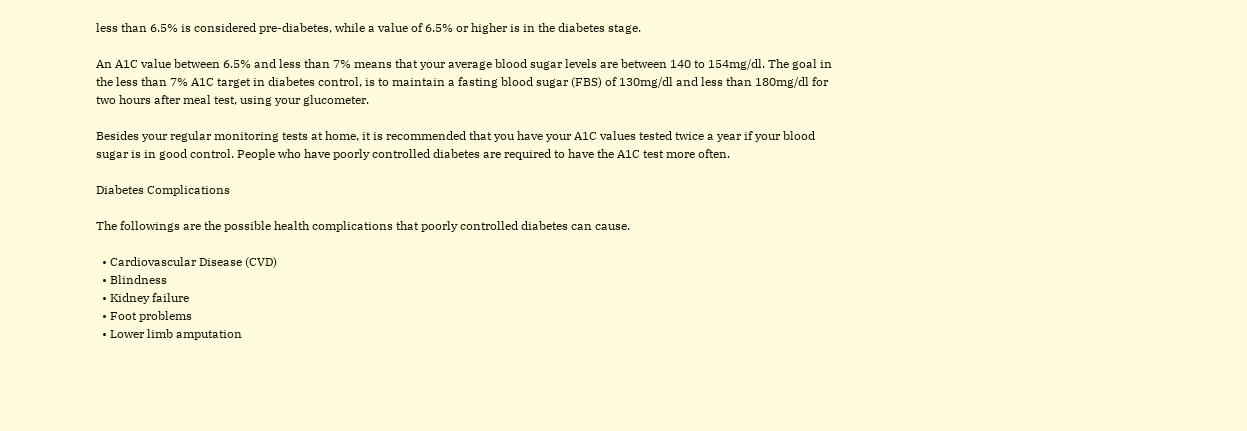less than 6.5% is considered pre-diabetes, while a value of 6.5% or higher is in the diabetes stage.

An A1C value between 6.5% and less than 7% means that your average blood sugar levels are between 140 to 154mg/dl. The goal in the less than 7% A1C target in diabetes control, is to maintain a fasting blood sugar (FBS) of 130mg/dl and less than 180mg/dl for two hours after meal test, using your glucometer.

Besides your regular monitoring tests at home, it is recommended that you have your A1C values tested twice a year if your blood sugar is in good control. People who have poorly controlled diabetes are required to have the A1C test more often.

Diabetes Complications

The followings are the possible health complications that poorly controlled diabetes can cause.

  • Cardiovascular Disease (CVD)
  • Blindness
  • Kidney failure
  • Foot problems
  • Lower limb amputation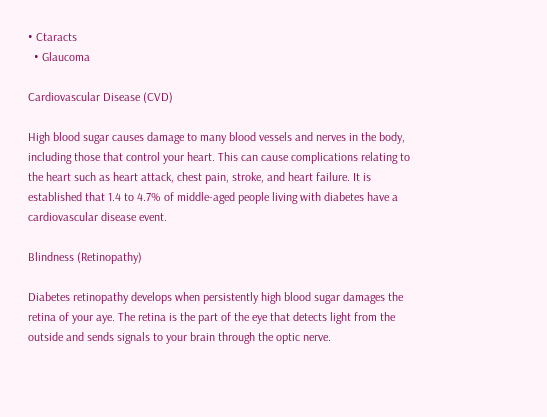• Ctaracts
  • Glaucoma

Cardiovascular Disease (CVD)

High blood sugar causes damage to many blood vessels and nerves in the body, including those that control your heart. This can cause complications relating to the heart such as heart attack, chest pain, stroke, and heart failure. It is established that 1.4 to 4.7% of middle-aged people living with diabetes have a cardiovascular disease event.

Blindness (Retinopathy)

Diabetes retinopathy develops when persistently high blood sugar damages the retina of your aye. The retina is the part of the eye that detects light from the outside and sends signals to your brain through the optic nerve.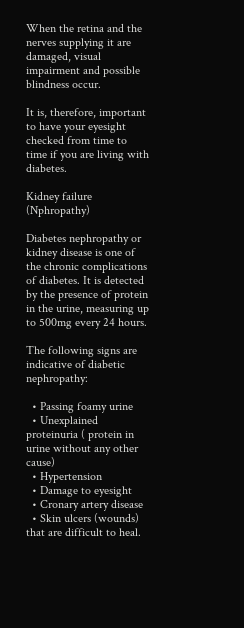When the retina and the nerves supplying it are damaged, visual impairment and possible blindness occur.

It is, therefore, important to have your eyesight checked from time to time if you are living with diabetes.

Kidney failure (Nphropathy)

Diabetes nephropathy or kidney disease is one of the chronic complications of diabetes. It is detected by the presence of protein in the urine, measuring up to 500mg every 24 hours.

The following signs are indicative of diabetic nephropathy:

  • Passing foamy urine
  • Unexplained proteinuria ( protein in urine without any other cause)
  • Hypertension
  • Damage to eyesight
  • Cronary artery disease
  • Skin ulcers (wounds) that are difficult to heal.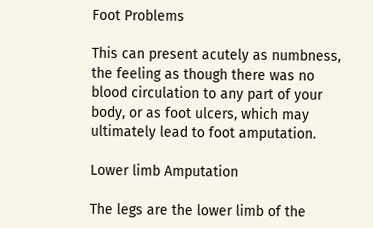Foot Problems

This can present acutely as numbness, the feeling as though there was no blood circulation to any part of your body, or as foot ulcers, which may ultimately lead to foot amputation.

Lower limb Amputation

The legs are the lower limb of the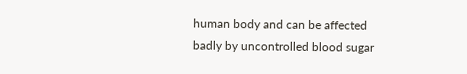human body and can be affected badly by uncontrolled blood sugar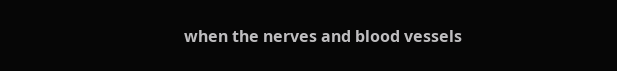when the nerves and blood vessels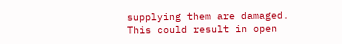supplying them are damaged. This could result in open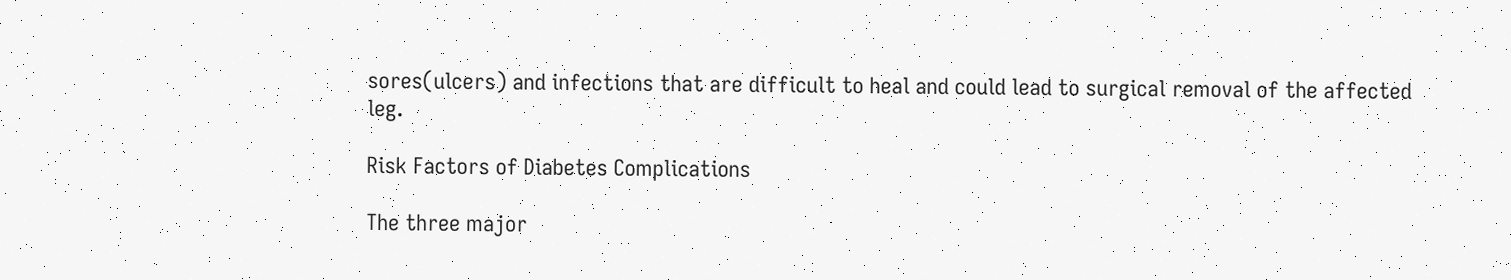sores(ulcers) and infections that are difficult to heal and could lead to surgical removal of the affected leg.

Risk Factors of Diabetes Complications

The three major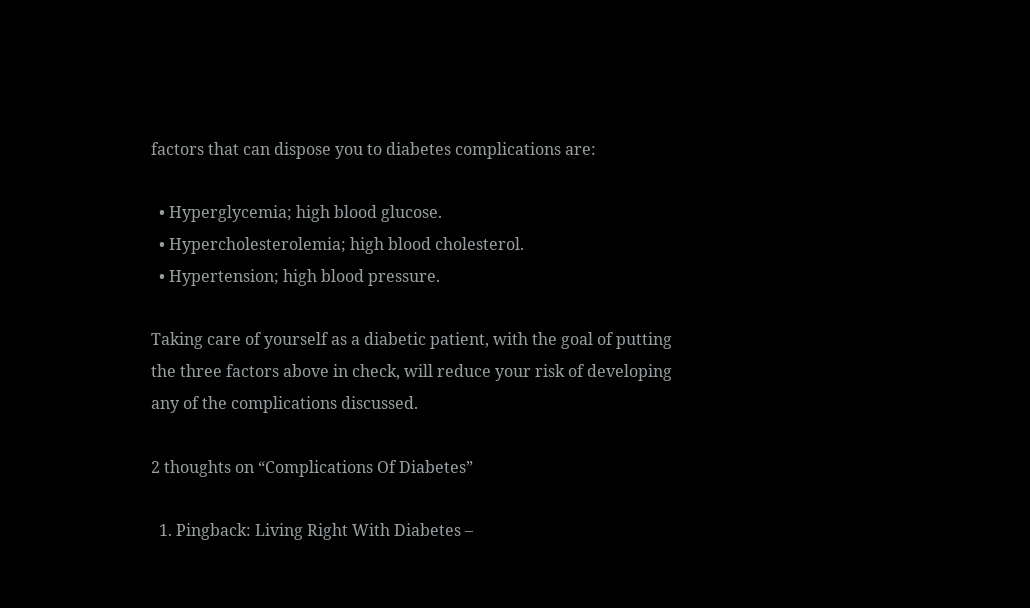factors that can dispose you to diabetes complications are:

  • Hyperglycemia; high blood glucose.
  • Hypercholesterolemia; high blood cholesterol.
  • Hypertension; high blood pressure.

Taking care of yourself as a diabetic patient, with the goal of putting the three factors above in check, will reduce your risk of developing any of the complications discussed.

2 thoughts on “Complications Of Diabetes”

  1. Pingback: Living Right With Diabetes –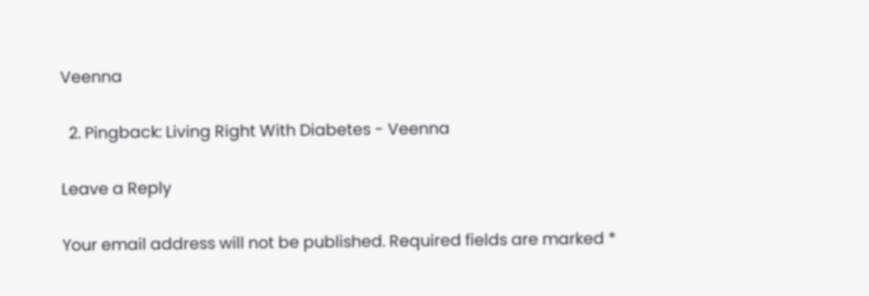Veenna

  2. Pingback: Living Right With Diabetes - Veenna

Leave a Reply

Your email address will not be published. Required fields are marked *